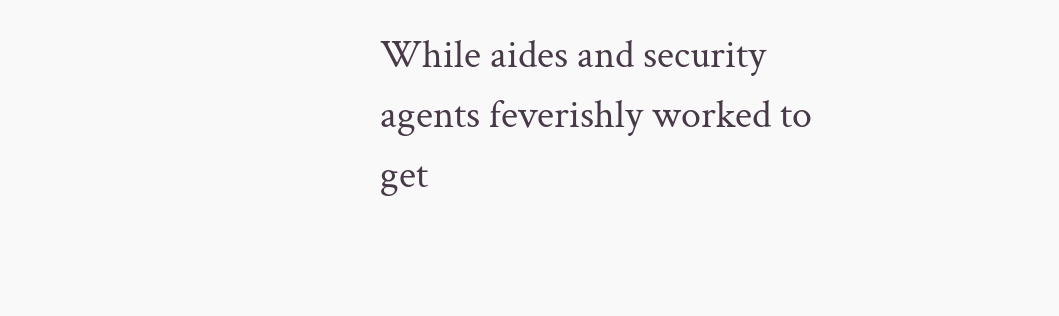While aides and security agents feverishly worked to get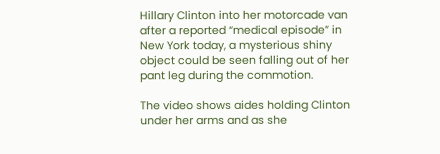Hillary Clinton into her motorcade van after a reported “medical episode” in New York today, a mysterious shiny object could be seen falling out of her pant leg during the commotion.

The video shows aides holding Clinton under her arms and as she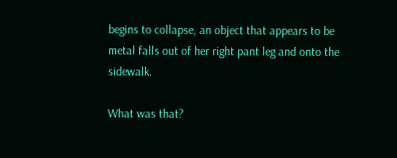begins to collapse, an object that appears to be metal falls out of her right pant leg and onto the sidewalk.

What was that?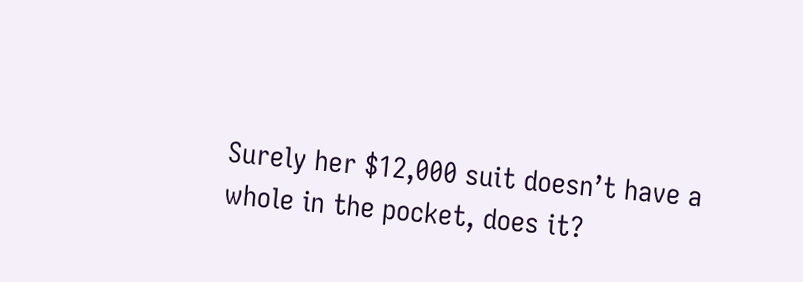Surely her $12,000 suit doesn’t have a whole in the pocket, does it?